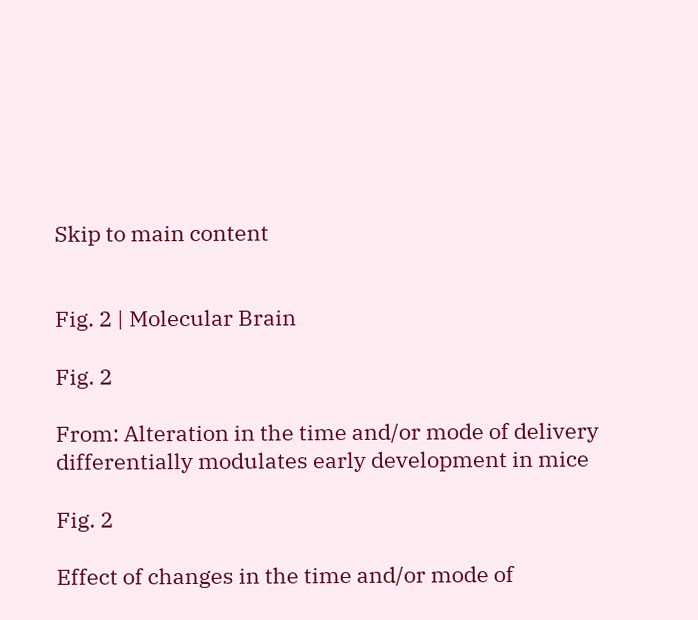Skip to main content


Fig. 2 | Molecular Brain

Fig. 2

From: Alteration in the time and/or mode of delivery differentially modulates early development in mice

Fig. 2

Effect of changes in the time and/or mode of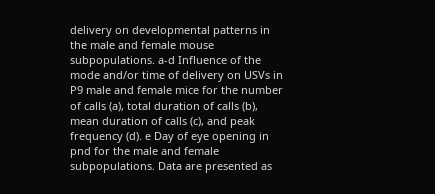delivery on developmental patterns in the male and female mouse subpopulations. a-d Influence of the mode and/or time of delivery on USVs in P9 male and female mice for the number of calls (a), total duration of calls (b), mean duration of calls (c), and peak frequency (d). e Day of eye opening in pnd for the male and female subpopulations. Data are presented as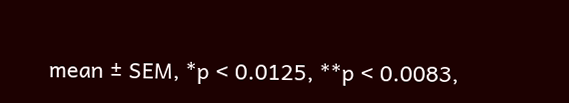mean ± SEM, *p < 0.0125, **p < 0.0083,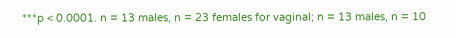***p < 0.0001. n = 13 males, n = 23 females for vaginal; n = 13 males, n = 10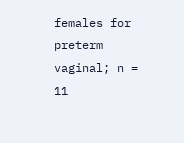females for preterm vaginal; n = 11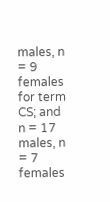males, n = 9 females for term CS; and n = 17 males, n = 7 females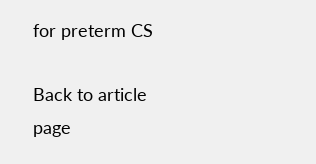for preterm CS

Back to article page